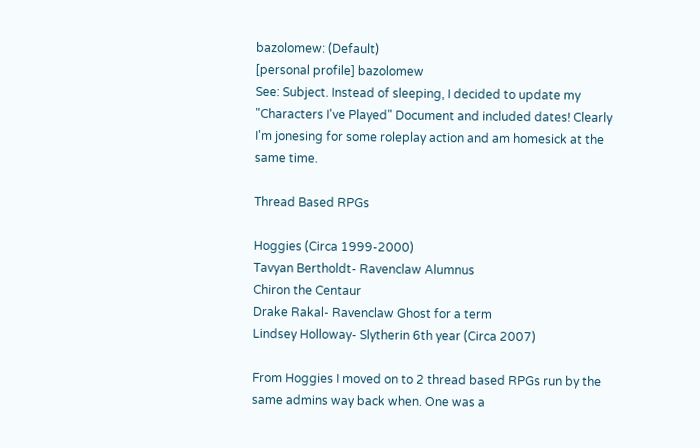bazolomew: (Default)
[personal profile] bazolomew
See: Subject. Instead of sleeping, I decided to update my "Characters I've Played" Document and included dates! Clearly I'm jonesing for some roleplay action and am homesick at the same time.

Thread Based RPGs

Hoggies (Circa 1999-2000)
Tavyan Bertholdt- Ravenclaw Alumnus
Chiron the Centaur
Drake Rakal- Ravenclaw Ghost for a term
Lindsey Holloway- Slytherin 6th year (Circa 2007)

From Hoggies I moved on to 2 thread based RPGs run by the same admins way back when. One was a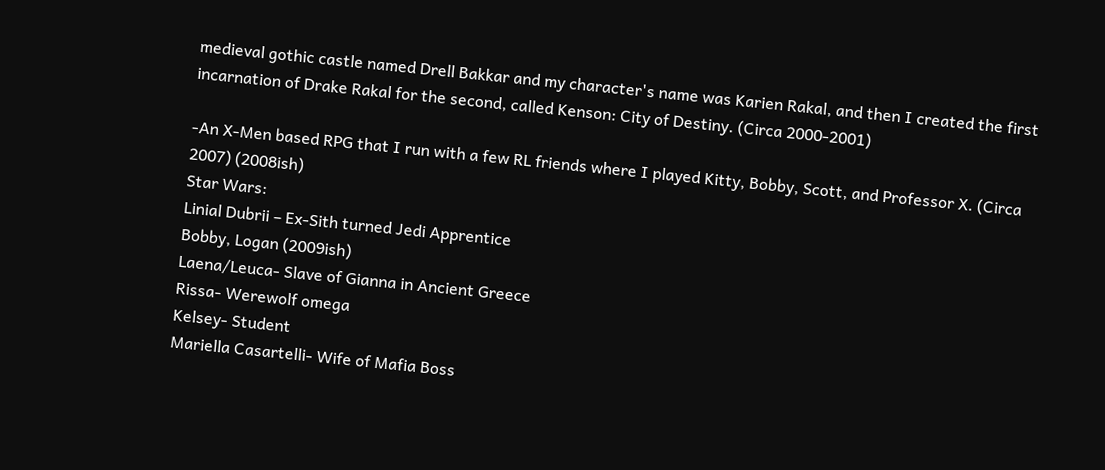medieval gothic castle named Drell Bakkar and my character's name was Karien Rakal, and then I created the first incarnation of Drake Rakal for the second, called Kenson: City of Destiny. (Circa 2000-2001)

-An X-Men based RPG that I run with a few RL friends where I played Kitty, Bobby, Scott, and Professor X. (Circa 2007) (2008ish)
Star Wars:
Linial Dubrii – Ex-Sith turned Jedi Apprentice
Bobby, Logan (2009ish)
Laena/Leuca- Slave of Gianna in Ancient Greece
Rissa- Werewolf omega
Kelsey- Student
Mariella Casartelli- Wife of Mafia Boss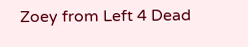Zoey from Left 4 Dead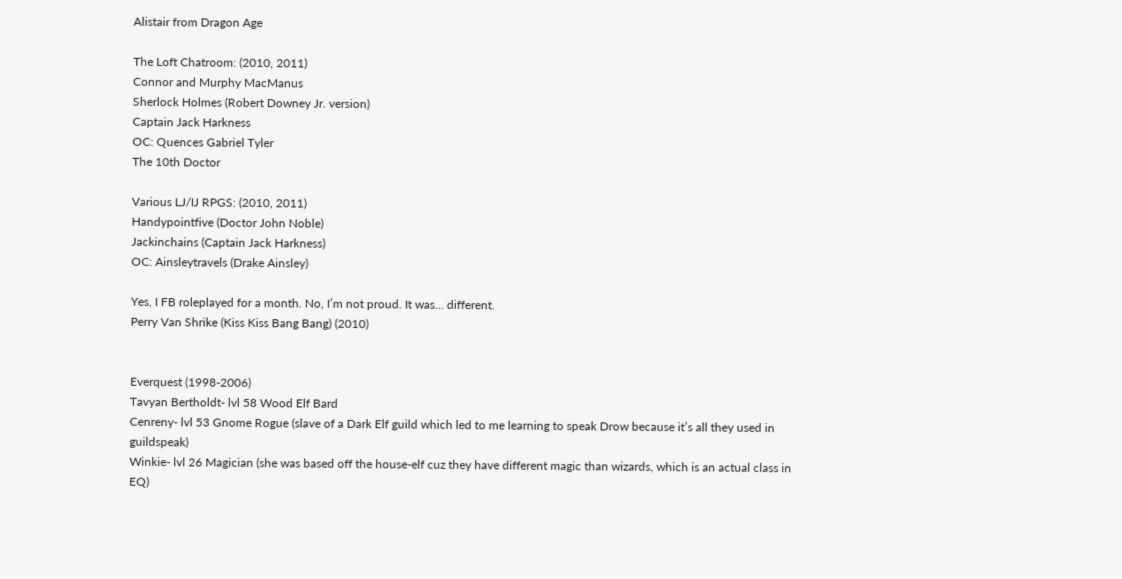Alistair from Dragon Age

The Loft Chatroom: (2010, 2011)
Connor and Murphy MacManus
Sherlock Holmes (Robert Downey Jr. version)
Captain Jack Harkness
OC: Quences Gabriel Tyler
The 10th Doctor

Various LJ/IJ RPGS: (2010, 2011)
Handypointfive (Doctor John Noble)
Jackinchains (Captain Jack Harkness)
OC: Ainsleytravels (Drake Ainsley)

Yes, I FB roleplayed for a month. No, I’m not proud. It was… different.
Perry Van Shrike (Kiss Kiss Bang Bang) (2010)


Everquest (1998-2006)
Tavyan Bertholdt- lvl 58 Wood Elf Bard
Cenreny- lvl 53 Gnome Rogue (slave of a Dark Elf guild which led to me learning to speak Drow because it’s all they used in guildspeak)
Winkie- lvl 26 Magician (she was based off the house-elf cuz they have different magic than wizards, which is an actual class in EQ)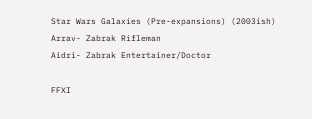Star Wars Galaxies (Pre-expansions) (2003ish)
Arrav- Zabrak Rifleman
Aidri- Zabrak Entertainer/Doctor

FFXI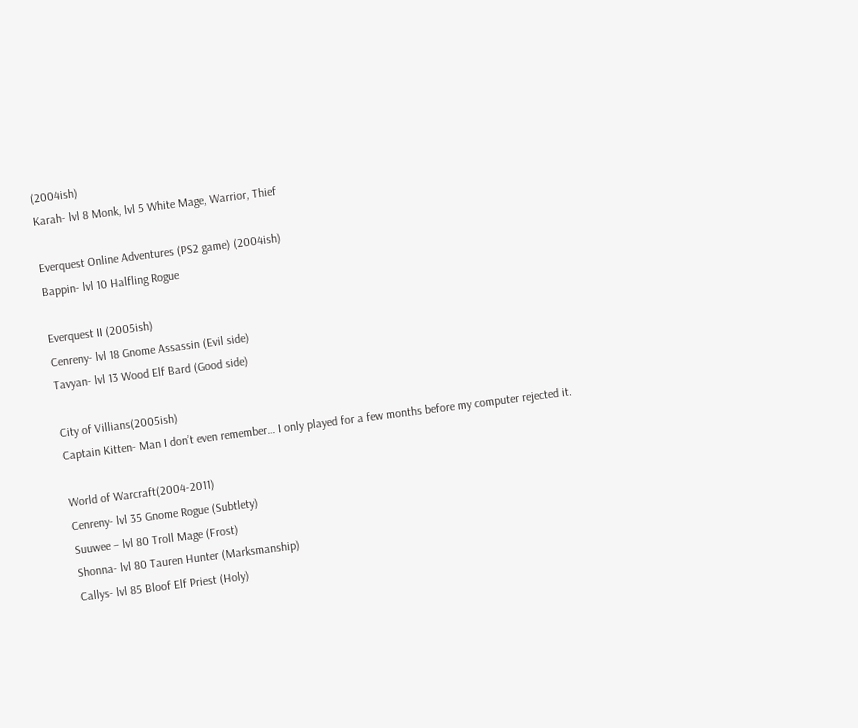(2004ish)
Karah- lvl 8 Monk, lvl 5 White Mage, Warrior, Thief

Everquest Online Adventures (PS2 game) (2004ish)
Bappin- lvl 10 Halfling Rogue

Everquest II (2005ish)
Cenreny- lvl 18 Gnome Assassin (Evil side)
Tavyan- lvl 13 Wood Elf Bard (Good side)

City of Villians(2005ish)
Captain Kitten- Man I don’t even remember… I only played for a few months before my computer rejected it.

World of Warcraft(2004-2011)
Cenreny- lvl 35 Gnome Rogue (Subtlety)
Suuwee – lvl 80 Troll Mage (Frost)
Shonna- lvl 80 Tauren Hunter (Marksmanship)
Callys- lvl 85 Bloof Elf Priest (Holy)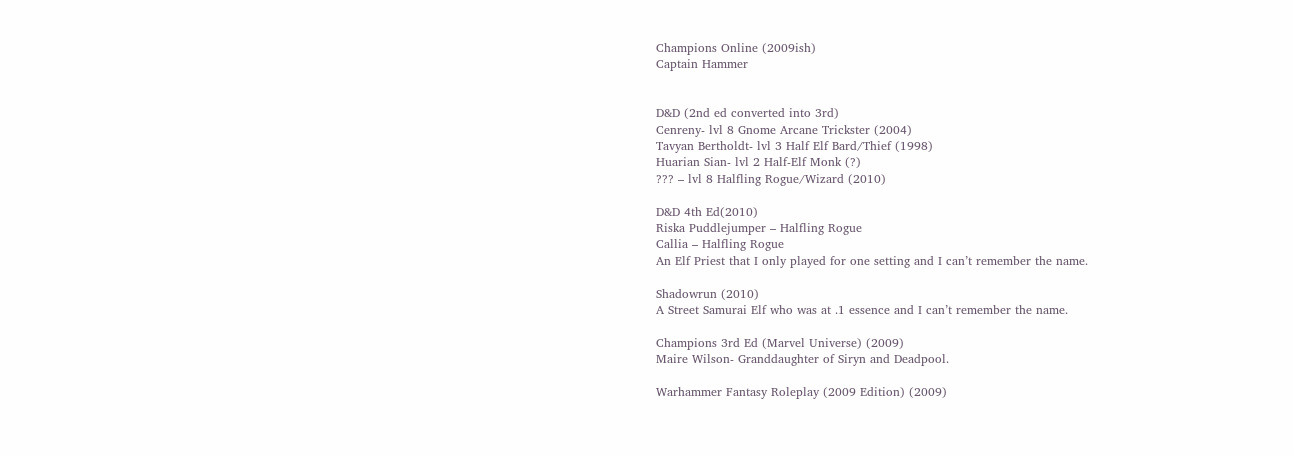Champions Online (2009ish)
Captain Hammer


D&D (2nd ed converted into 3rd)
Cenreny- lvl 8 Gnome Arcane Trickster (2004)
Tavyan Bertholdt- lvl 3 Half Elf Bard/Thief (1998)
Huarian Sian- lvl 2 Half-Elf Monk (?)
??? – lvl 8 Halfling Rogue/Wizard (2010)

D&D 4th Ed(2010)
Riska Puddlejumper – Halfling Rogue
Callia – Halfling Rogue
An Elf Priest that I only played for one setting and I can’t remember the name.

Shadowrun (2010)
A Street Samurai Elf who was at .1 essence and I can’t remember the name.

Champions 3rd Ed (Marvel Universe) (2009)
Maire Wilson- Granddaughter of Siryn and Deadpool.

Warhammer Fantasy Roleplay (2009 Edition) (2009)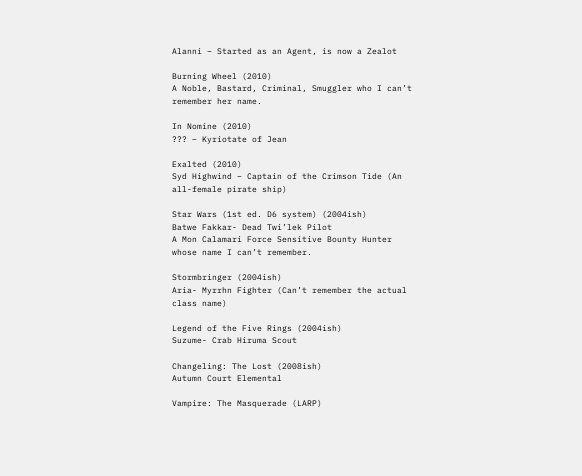Alanni – Started as an Agent, is now a Zealot

Burning Wheel (2010)
A Noble, Bastard, Criminal, Smuggler who I can’t remember her name.

In Nomine (2010)
??? – Kyriotate of Jean

Exalted (2010)
Syd Highwind – Captain of the Crimson Tide (An all-female pirate ship)

Star Wars (1st ed. D6 system) (2004ish)
Batwe Fakkar- Dead Twi’lek Pilot
A Mon Calamari Force Sensitive Bounty Hunter whose name I can’t remember.

Stormbringer (2004ish)
Aria- Myrrhn Fighter (Can’t remember the actual class name)

Legend of the Five Rings (2004ish)
Suzume- Crab Hiruma Scout

Changeling: The Lost (2008ish)
Autumn Court Elemental

Vampire: The Masquerade (LARP)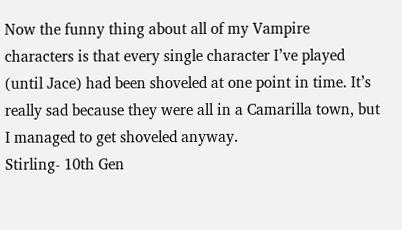Now the funny thing about all of my Vampire characters is that every single character I’ve played (until Jace) had been shoveled at one point in time. It’s really sad because they were all in a Camarilla town, but I managed to get shoveled anyway.
Stirling- 10th Gen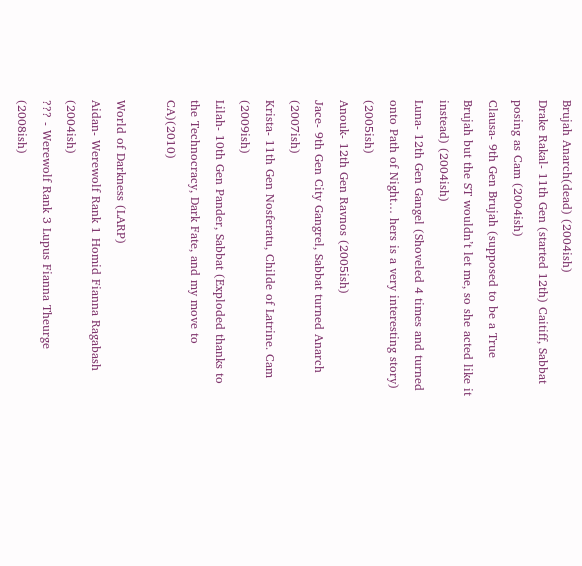Brujah Anarch(dead) (2004ish)
Drake Rakal- 11th Gen (started 12th) Caitiff, Sabbat posing as Cam (2004ish)
Clausa- 9th Gen Brujah (supposed to be a True Brujah but the ST wouldn’t let me, so she acted like it instead) (2004ish)
Luna- 12th Gen Gangel (Shoveled 4 times and turned onto Path of Night… hers is a very interesting story) (2005ish)
Anouk- 12th Gen Ravnos (2005ish)
Jace- 9th Gen City Gangrel, Sabbat turned Anarch (2007ish)
Krista- 11th Gen Nosferatu, Childe of Latrine. Cam (2009ish)
Lilah- 10th Gen Pander, Sabbat (Exploded thanks to the Technocracy, Dark Fate, and my move to CA)(2010)

World of Darkness (LARP)
Aidan- Werewolf Rank 1 Homid Fianna Ragabash (2004ish)
??? - Werewolf Rank 3 Lupus Fianna Theurge (2008ish)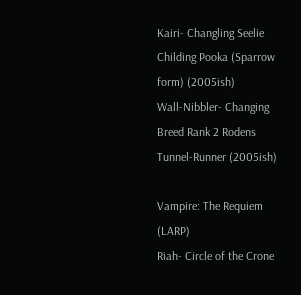Kairi- Changling Seelie Childing Pooka (Sparrow form) (2005ish)
Wall-Nibbler- Changing Breed Rank 2 Rodens Tunnel-Runner (2005ish)

Vampire: The Requiem (LARP)
Riah- Circle of the Crone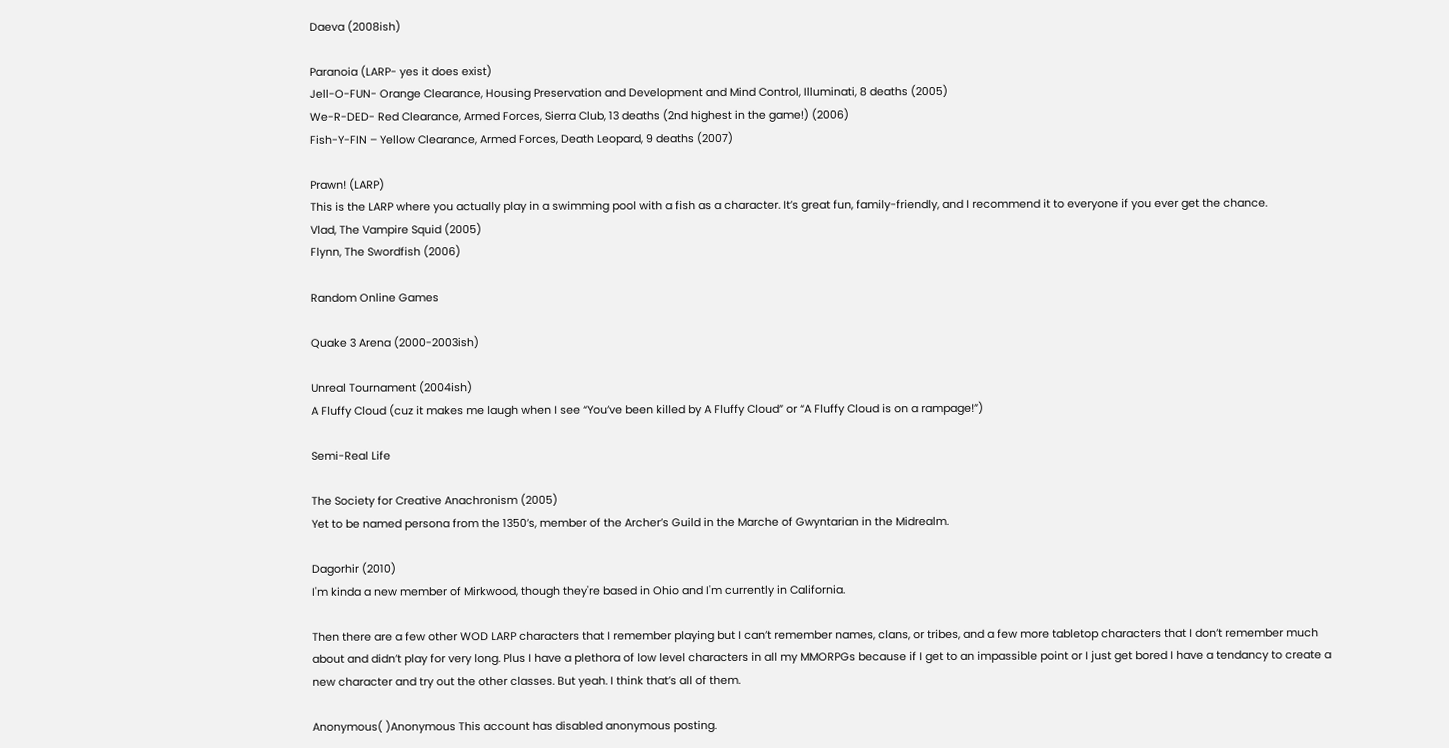Daeva (2008ish)

Paranoia (LARP- yes it does exist)
Jell-O-FUN- Orange Clearance, Housing Preservation and Development and Mind Control, Illuminati, 8 deaths (2005)
We-R-DED- Red Clearance, Armed Forces, Sierra Club, 13 deaths (2nd highest in the game!) (2006)
Fish-Y-FIN – Yellow Clearance, Armed Forces, Death Leopard, 9 deaths (2007)

Prawn! (LARP)
This is the LARP where you actually play in a swimming pool with a fish as a character. It’s great fun, family-friendly, and I recommend it to everyone if you ever get the chance.
Vlad, The Vampire Squid (2005)
Flynn, The Swordfish (2006)

Random Online Games

Quake 3 Arena (2000-2003ish)

Unreal Tournament (2004ish)
A Fluffy Cloud (cuz it makes me laugh when I see “You’ve been killed by A Fluffy Cloud” or “A Fluffy Cloud is on a rampage!”)

Semi-Real Life

The Society for Creative Anachronism (2005)
Yet to be named persona from the 1350’s, member of the Archer’s Guild in the Marche of Gwyntarian in the Midrealm.

Dagorhir (2010)
I'm kinda a new member of Mirkwood, though they're based in Ohio and I'm currently in California.

Then there are a few other WOD LARP characters that I remember playing but I can’t remember names, clans, or tribes, and a few more tabletop characters that I don’t remember much about and didn’t play for very long. Plus I have a plethora of low level characters in all my MMORPGs because if I get to an impassible point or I just get bored I have a tendancy to create a new character and try out the other classes. But yeah. I think that’s all of them.

Anonymous( )Anonymous This account has disabled anonymous posting.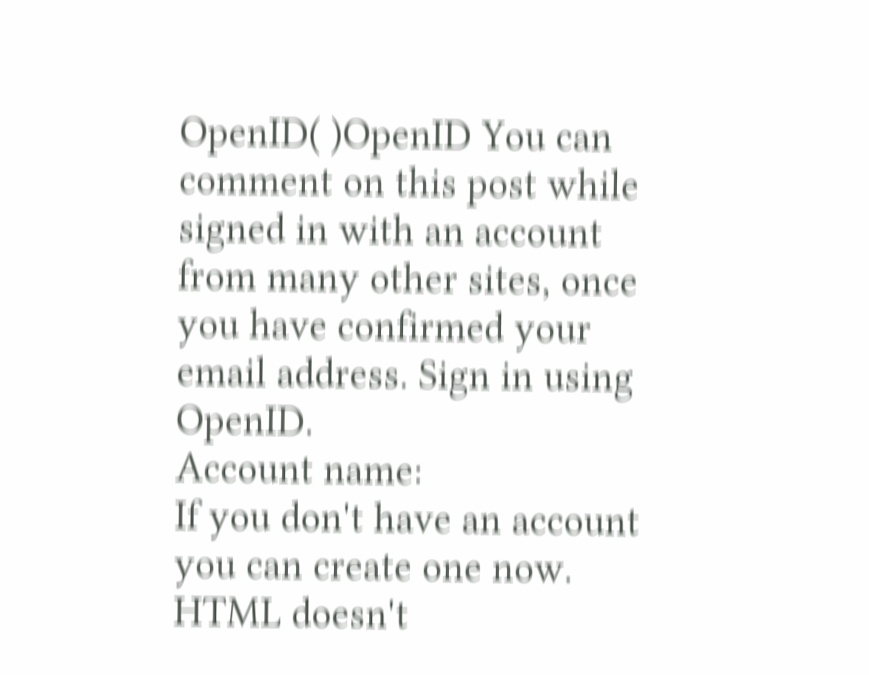OpenID( )OpenID You can comment on this post while signed in with an account from many other sites, once you have confirmed your email address. Sign in using OpenID.
Account name:
If you don't have an account you can create one now.
HTML doesn't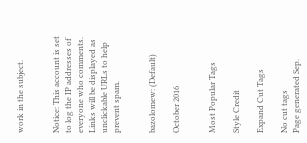work in the subject.


Notice: This account is set to log the IP addresses of everyone who comments.
Links will be displayed as unclickable URLs to help prevent spam.


bazolomew: (Default)

October 2016


Most Popular Tags

Style Credit

Expand Cut Tags

No cut tags
Page generated Sep.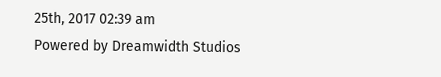25th, 2017 02:39 am
Powered by Dreamwidth Studios